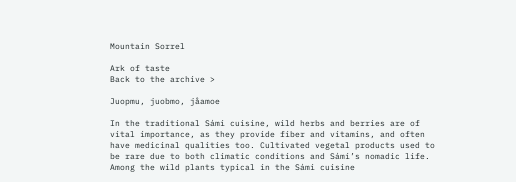Mountain Sorrel

Ark of taste
Back to the archive >

Juopmu, juobmo, jåamoe

In the traditional Sámi cuisine, wild herbs and berries are of vital importance, as they provide fiber and vitamins, and often have medicinal qualities too. Cultivated vegetal products used to be rare due to both climatic conditions and Sámi’s nomadic life. Among the wild plants typical in the Sámi cuisine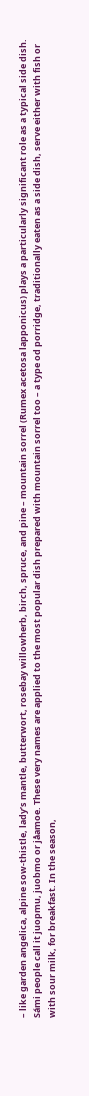– like garden angelica, alpine sow-thistle, lady’s mantle, butterwort, rosebay willowherb, birch, spruce, and pine – mountain sorrel (Rumex acetosa lapponicus) plays a particularly significant role as a typical side dish.
Sámi people call it juopmu, juobmo or jåamoe. These very names are applied to the most popular dish prepared with mountain sorrel too – a type od porridge, traditionally eaten as a side dish, serve either with fish or with sour milk, for breakfast. In the season,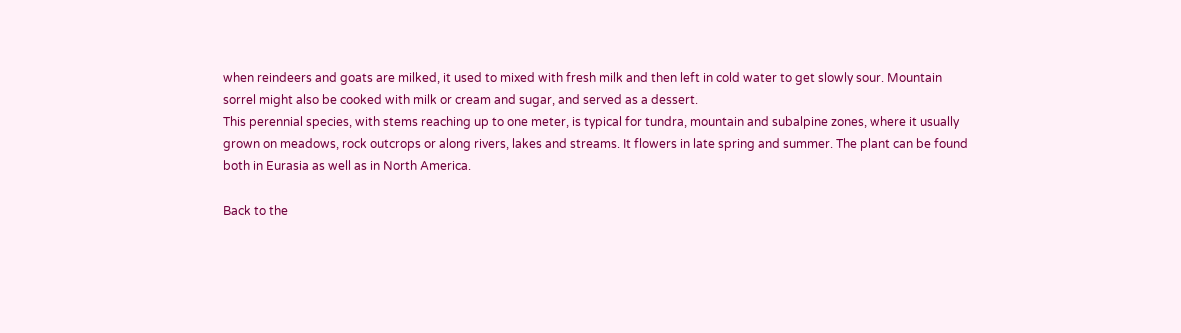when reindeers and goats are milked, it used to mixed with fresh milk and then left in cold water to get slowly sour. Mountain sorrel might also be cooked with milk or cream and sugar, and served as a dessert.
This perennial species, with stems reaching up to one meter, is typical for tundra, mountain and subalpine zones, where it usually grown on meadows, rock outcrops or along rivers, lakes and streams. It flowers in late spring and summer. The plant can be found both in Eurasia as well as in North America.

Back to the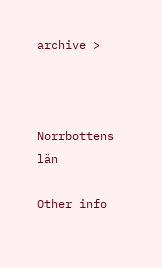archive >



Norrbottens län

Other info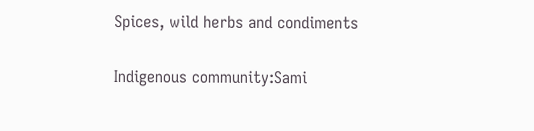Spices, wild herbs and condiments

Indigenous community:Sami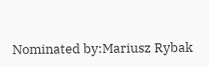Nominated by:Mariusz Rybak